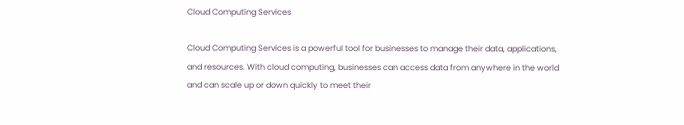Cloud Computing Services

Cloud Computing Services is a powerful tool for businesses to manage their data, applications, and resources. With cloud computing, businesses can access data from anywhere in the world and can scale up or down quickly to meet their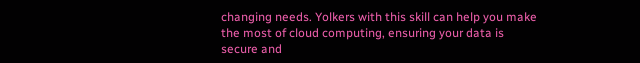changing needs. Yolkers with this skill can help you make the most of cloud computing, ensuring your data is secure and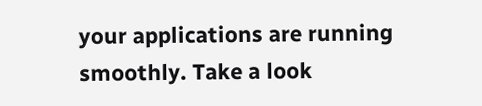your applications are running smoothly. Take a look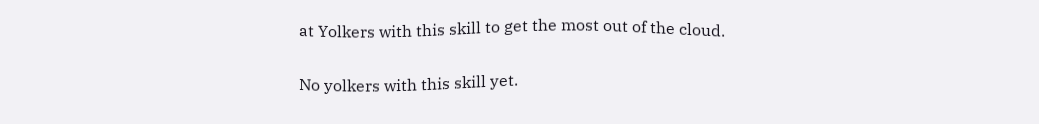at Yolkers with this skill to get the most out of the cloud.

No yolkers with this skill yet.